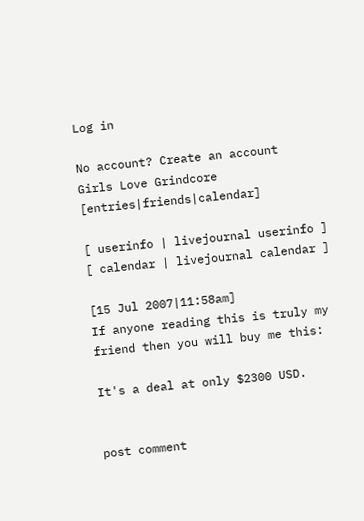Log in

No account? Create an account
Girls Love Grindcore [entries|friends|calendar]

[ userinfo | livejournal userinfo ]
[ calendar | livejournal calendar ]

[15 Jul 2007|11:58am]
If anyone reading this is truly my friend then you will buy me this:

It's a deal at only $2300 USD.


post comment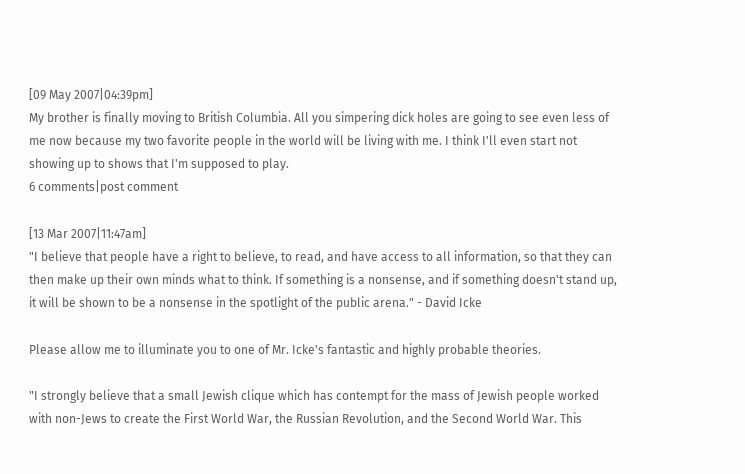[09 May 2007|04:39pm]
My brother is finally moving to British Columbia. All you simpering dick holes are going to see even less of me now because my two favorite people in the world will be living with me. I think I'll even start not showing up to shows that I'm supposed to play.
6 comments|post comment

[13 Mar 2007|11:47am]
"I believe that people have a right to believe, to read, and have access to all information, so that they can then make up their own minds what to think. If something is a nonsense, and if something doesn't stand up, it will be shown to be a nonsense in the spotlight of the public arena." - David Icke

Please allow me to illuminate you to one of Mr. Icke's fantastic and highly probable theories.

"I strongly believe that a small Jewish clique which has contempt for the mass of Jewish people worked with non-Jews to create the First World War, the Russian Revolution, and the Second World War. This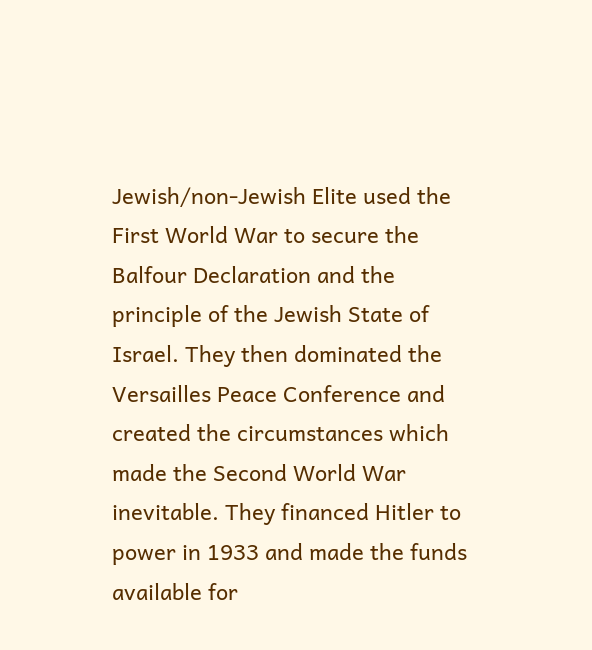Jewish/non-Jewish Elite used the First World War to secure the Balfour Declaration and the principle of the Jewish State of Israel. They then dominated the Versailles Peace Conference and created the circumstances which made the Second World War inevitable. They financed Hitler to power in 1933 and made the funds available for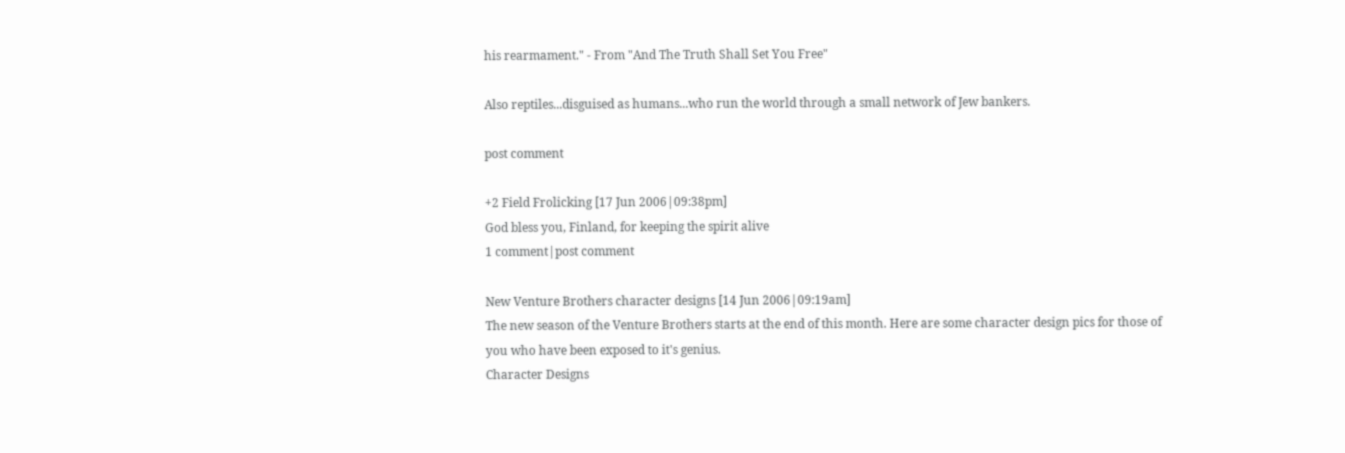his rearmament." - From "And The Truth Shall Set You Free"

Also reptiles...disguised as humans...who run the world through a small network of Jew bankers.

post comment

+2 Field Frolicking [17 Jun 2006|09:38pm]
God bless you, Finland, for keeping the spirit alive
1 comment|post comment

New Venture Brothers character designs [14 Jun 2006|09:19am]
The new season of the Venture Brothers starts at the end of this month. Here are some character design pics for those of you who have been exposed to it's genius.
Character Designs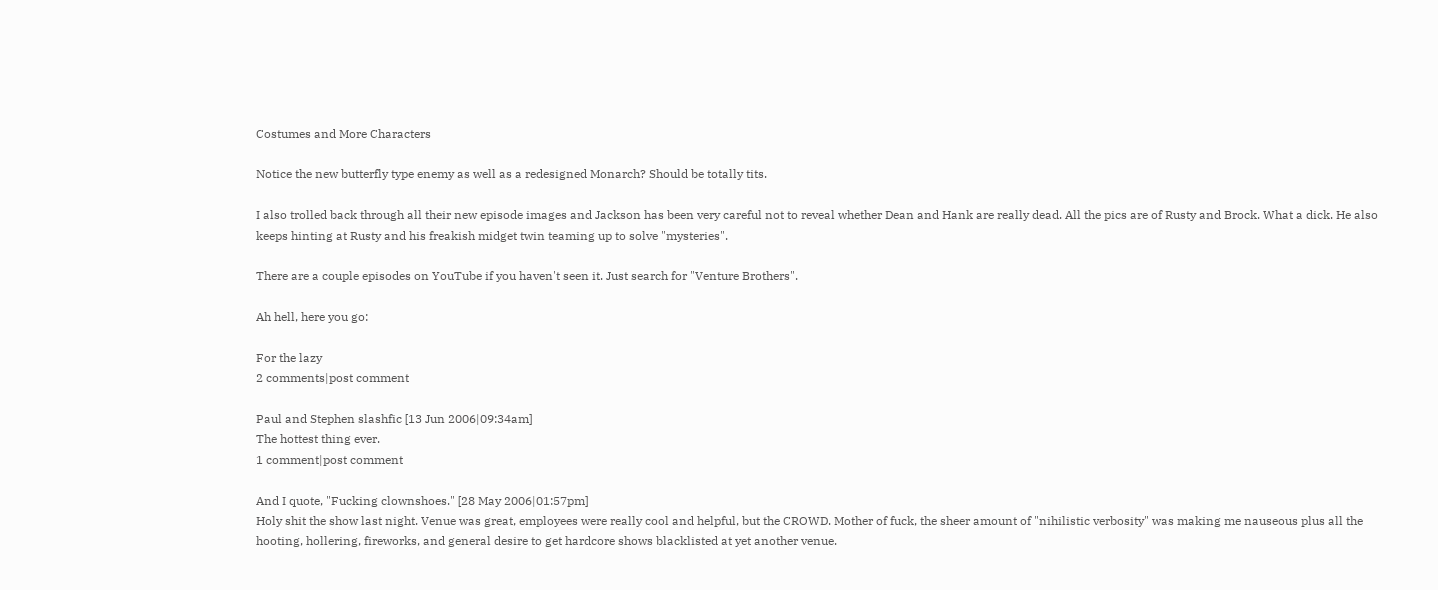Costumes and More Characters

Notice the new butterfly type enemy as well as a redesigned Monarch? Should be totally tits.

I also trolled back through all their new episode images and Jackson has been very careful not to reveal whether Dean and Hank are really dead. All the pics are of Rusty and Brock. What a dick. He also keeps hinting at Rusty and his freakish midget twin teaming up to solve "mysteries".

There are a couple episodes on YouTube if you haven't seen it. Just search for "Venture Brothers".

Ah hell, here you go:

For the lazy
2 comments|post comment

Paul and Stephen slashfic [13 Jun 2006|09:34am]
The hottest thing ever.
1 comment|post comment

And I quote, "Fucking clownshoes." [28 May 2006|01:57pm]
Holy shit the show last night. Venue was great, employees were really cool and helpful, but the CROWD. Mother of fuck, the sheer amount of "nihilistic verbosity" was making me nauseous plus all the hooting, hollering, fireworks, and general desire to get hardcore shows blacklisted at yet another venue.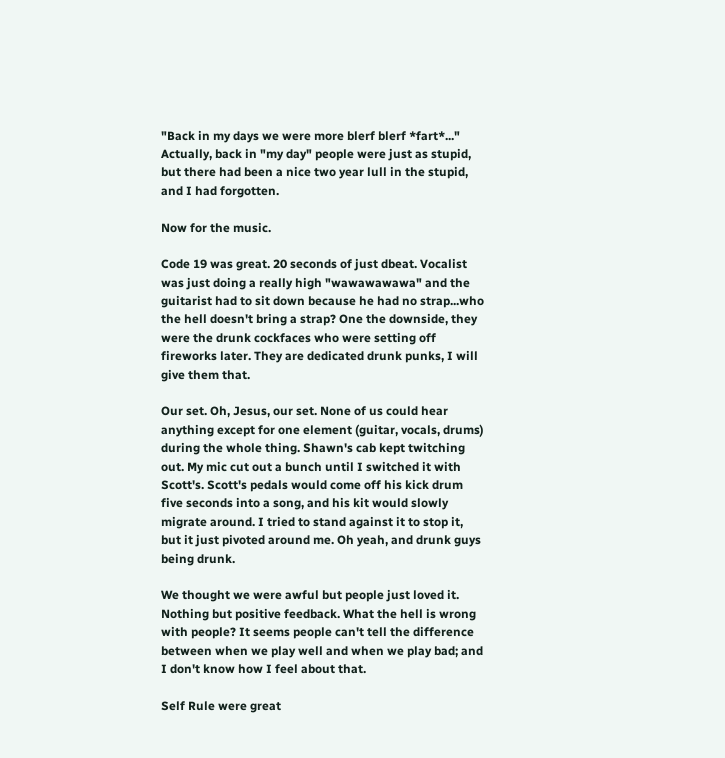"Back in my days we were more blerf blerf *fart*..." Actually, back in "my day" people were just as stupid, but there had been a nice two year lull in the stupid, and I had forgotten.

Now for the music.

Code 19 was great. 20 seconds of just dbeat. Vocalist was just doing a really high "wawawawawa" and the guitarist had to sit down because he had no strap...who the hell doesn't bring a strap? One the downside, they were the drunk cockfaces who were setting off fireworks later. They are dedicated drunk punks, I will give them that.

Our set. Oh, Jesus, our set. None of us could hear anything except for one element (guitar, vocals, drums) during the whole thing. Shawn's cab kept twitching out. My mic cut out a bunch until I switched it with Scott's. Scott's pedals would come off his kick drum five seconds into a song, and his kit would slowly migrate around. I tried to stand against it to stop it, but it just pivoted around me. Oh yeah, and drunk guys being drunk.

We thought we were awful but people just loved it. Nothing but positive feedback. What the hell is wrong with people? It seems people can't tell the difference between when we play well and when we play bad; and I don't know how I feel about that.

Self Rule were great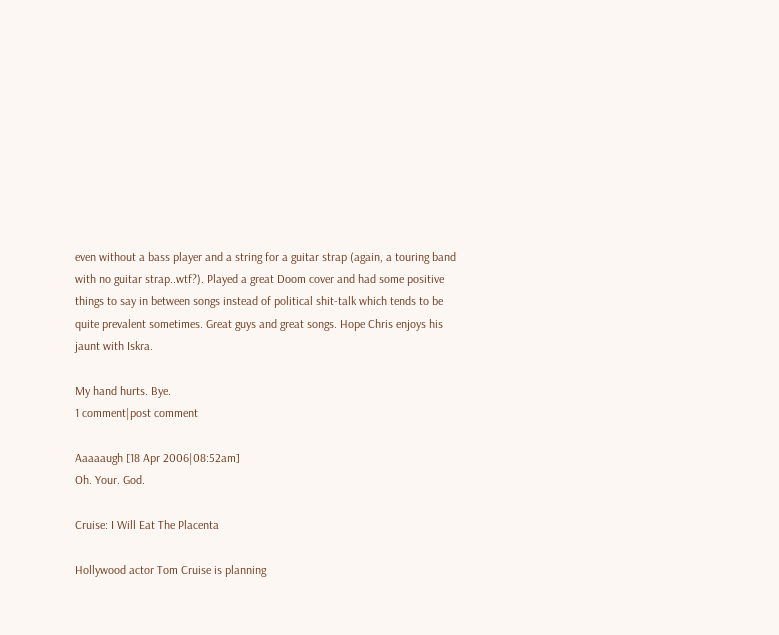even without a bass player and a string for a guitar strap (again, a touring band with no guitar strap..wtf?). Played a great Doom cover and had some positive things to say in between songs instead of political shit-talk which tends to be quite prevalent sometimes. Great guys and great songs. Hope Chris enjoys his jaunt with Iskra.

My hand hurts. Bye.
1 comment|post comment

Aaaaaugh [18 Apr 2006|08:52am]
Oh. Your. God.

Cruise: I Will Eat The Placenta

Hollywood actor Tom Cruise is planning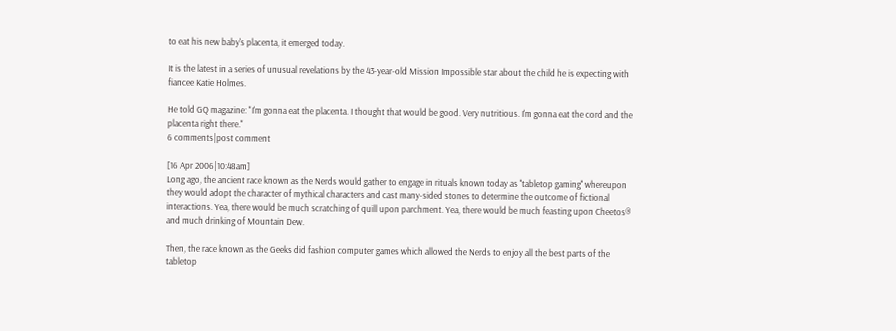to eat his new baby's placenta, it emerged today.

It is the latest in a series of unusual revelations by the 43-year-old Mission Impossible star about the child he is expecting with fiancee Katie Holmes.

He told GQ magazine: "I'm gonna eat the placenta. I thought that would be good. Very nutritious. I'm gonna eat the cord and the placenta right there."
6 comments|post comment

[16 Apr 2006|10:48am]
Long ago, the ancient race known as the Nerds would gather to engage in rituals known today as ''tabletop gaming'' whereupon they would adopt the character of mythical characters and cast many-sided stones to determine the outcome of fictional interactions. Yea, there would be much scratching of quill upon parchment. Yea, there would be much feasting upon Cheetos® and much drinking of Mountain Dew.

Then, the race known as the Geeks did fashion computer games which allowed the Nerds to enjoy all the best parts of the tabletop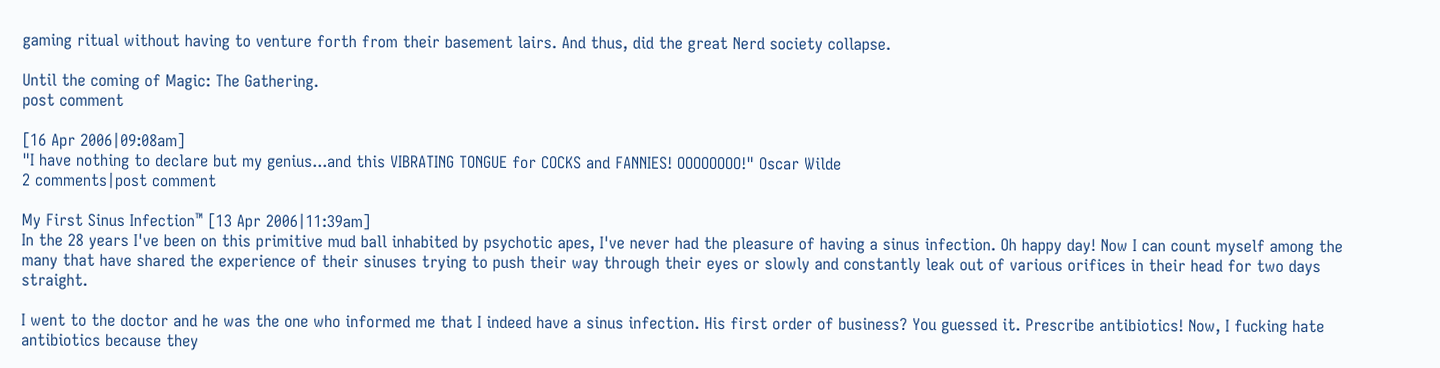gaming ritual without having to venture forth from their basement lairs. And thus, did the great Nerd society collapse.

Until the coming of Magic: The Gathering.
post comment

[16 Apr 2006|09:08am]
"I have nothing to declare but my genius...and this VIBRATING TONGUE for COCKS and FANNIES! OOOOOOOO!" Oscar Wilde
2 comments|post comment

My First Sinus Infection™ [13 Apr 2006|11:39am]
In the 28 years I've been on this primitive mud ball inhabited by psychotic apes, I've never had the pleasure of having a sinus infection. Oh happy day! Now I can count myself among the many that have shared the experience of their sinuses trying to push their way through their eyes or slowly and constantly leak out of various orifices in their head for two days straight.

I went to the doctor and he was the one who informed me that I indeed have a sinus infection. His first order of business? You guessed it. Prescribe antibiotics! Now, I fucking hate antibiotics because they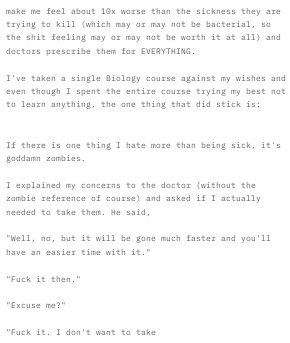make me feel about 10x worse than the sickness they are trying to kill (which may or may not be bacterial, so the shit feeling may or may not be worth it at all) and doctors prescribe them for EVERYTHING.

I've taken a single Biology course against my wishes and even though I spent the entire course trying my best not to learn anything, the one thing that did stick is:


If there is one thing I hate more than being sick, it's goddamn zombies.

I explained my concerns to the doctor (without the zombie reference of course) and asked if I actually needed to take them. He said,

"Well, no, but it will be gone much faster and you'll have an easier time with it."

"Fuck it then."

"Excuse me?"

"Fuck it. I don't want to take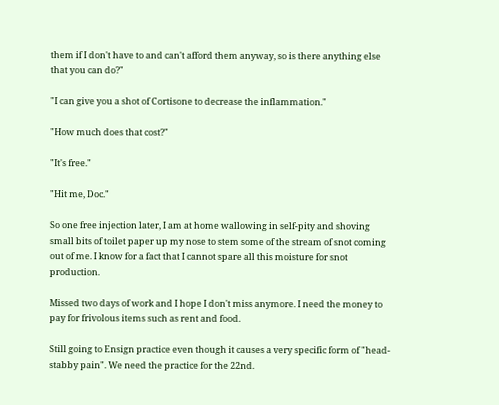them if I don't have to and can't afford them anyway, so is there anything else that you can do?"

"I can give you a shot of Cortisone to decrease the inflammation."

"How much does that cost?"

"It's free."

"Hit me, Doc."

So one free injection later, I am at home wallowing in self-pity and shoving small bits of toilet paper up my nose to stem some of the stream of snot coming out of me. I know for a fact that I cannot spare all this moisture for snot production.

Missed two days of work and I hope I don't miss anymore. I need the money to pay for frivolous items such as rent and food.

Still going to Ensign practice even though it causes a very specific form of "head-stabby pain". We need the practice for the 22nd.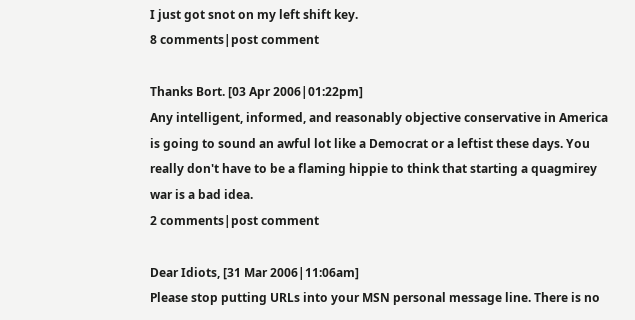I just got snot on my left shift key.
8 comments|post comment

Thanks Bort. [03 Apr 2006|01:22pm]
Any intelligent, informed, and reasonably objective conservative in America is going to sound an awful lot like a Democrat or a leftist these days. You really don't have to be a flaming hippie to think that starting a quagmirey war is a bad idea.
2 comments|post comment

Dear Idiots, [31 Mar 2006|11:06am]
Please stop putting URLs into your MSN personal message line. There is no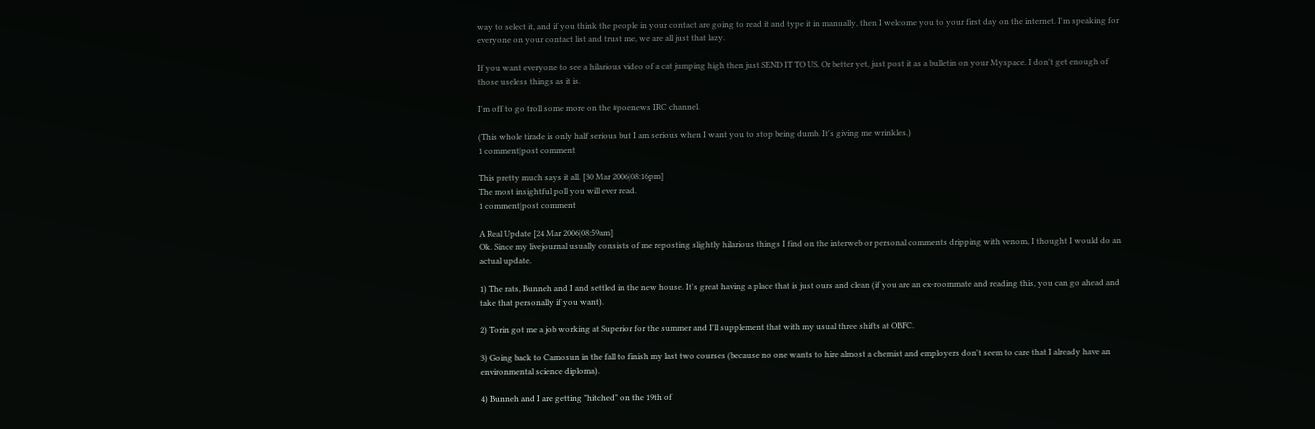way to select it, and if you think the people in your contact are going to read it and type it in manually, then I welcome you to your first day on the internet. I'm speaking for everyone on your contact list and trust me, we are all just that lazy.

If you want everyone to see a hilarious video of a cat jumping high then just SEND IT TO US. Or better yet, just post it as a bulletin on your Myspace. I don't get enough of those useless things as it is.

I'm off to go troll some more on the #poenews IRC channel.

(This whole tirade is only half serious but I am serious when I want you to stop being dumb. It's giving me wrinkles.)
1 comment|post comment

This pretty much says it all. [30 Mar 2006|08:16pm]
The most insightful poll you will ever read.
1 comment|post comment

A Real Update [24 Mar 2006|08:59am]
Ok. Since my livejournal usually consists of me reposting slightly hilarious things I find on the interweb or personal comments dripping with venom, I thought I would do an actual update.

1) The rats, Bunneh and I and settled in the new house. It's great having a place that is just ours and clean (if you are an ex-roommate and reading this, you can go ahead and take that personally if you want).

2) Torin got me a job working at Superior for the summer and I'll supplement that with my usual three shifts at OBFC.

3) Going back to Camosun in the fall to finish my last two courses (because no one wants to hire almost a chemist and employers don't seem to care that I already have an environmental science diploma).

4) Bunneh and I are getting "hitched" on the 19th of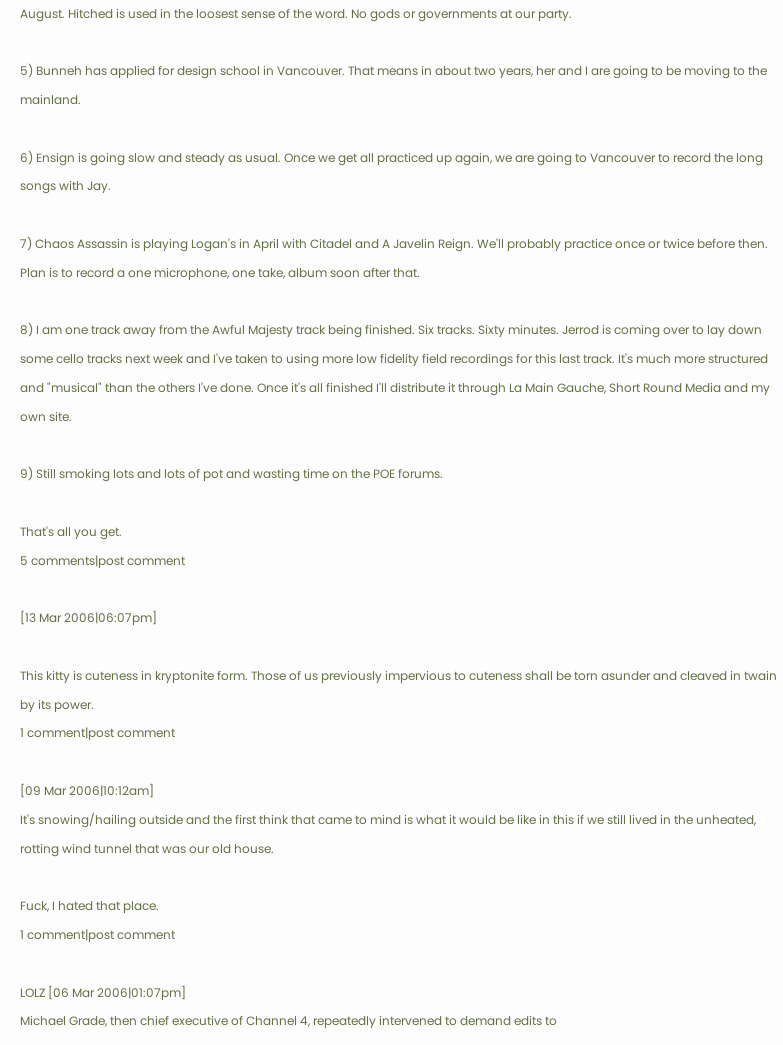August. Hitched is used in the loosest sense of the word. No gods or governments at our party.

5) Bunneh has applied for design school in Vancouver. That means in about two years, her and I are going to be moving to the mainland.

6) Ensign is going slow and steady as usual. Once we get all practiced up again, we are going to Vancouver to record the long songs with Jay.

7) Chaos Assassin is playing Logan's in April with Citadel and A Javelin Reign. We'll probably practice once or twice before then. Plan is to record a one microphone, one take, album soon after that.

8) I am one track away from the Awful Majesty track being finished. Six tracks. Sixty minutes. Jerrod is coming over to lay down some cello tracks next week and I've taken to using more low fidelity field recordings for this last track. It's much more structured and "musical" than the others I've done. Once it's all finished I'll distribute it through La Main Gauche, Short Round Media and my own site.

9) Still smoking lots and lots of pot and wasting time on the POE forums.

That's all you get.
5 comments|post comment

[13 Mar 2006|06:07pm]

This kitty is cuteness in kryptonite form. Those of us previously impervious to cuteness shall be torn asunder and cleaved in twain by its power.
1 comment|post comment

[09 Mar 2006|10:12am]
It's snowing/hailing outside and the first think that came to mind is what it would be like in this if we still lived in the unheated, rotting wind tunnel that was our old house.

Fuck, I hated that place.
1 comment|post comment

LOLZ [06 Mar 2006|01:07pm]
Michael Grade, then chief executive of Channel 4, repeatedly intervened to demand edits to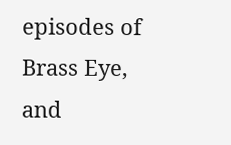episodes of Brass Eye, and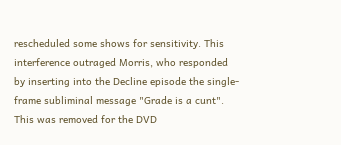rescheduled some shows for sensitivity. This interference outraged Morris, who responded by inserting into the Decline episode the single-frame subliminal message "Grade is a cunt". This was removed for the DVD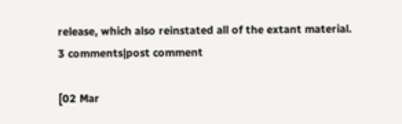release, which also reinstated all of the extant material.
3 comments|post comment

[02 Mar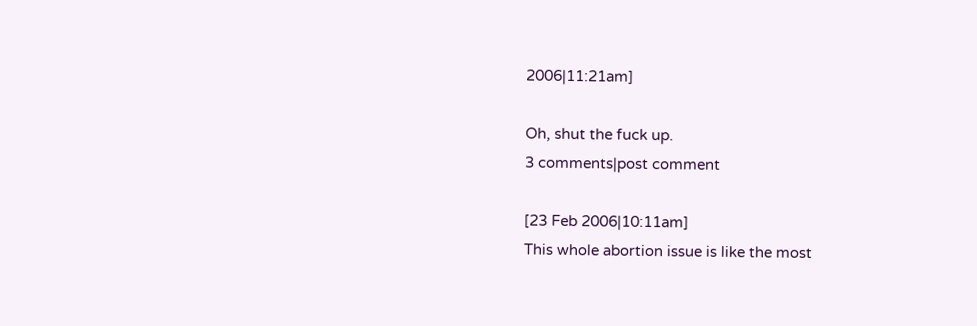2006|11:21am]

Oh, shut the fuck up.
3 comments|post comment

[23 Feb 2006|10:11am]
This whole abortion issue is like the most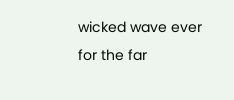wicked wave ever for the far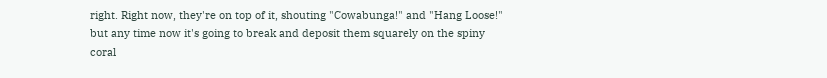right. Right now, they're on top of it, shouting "Cowabunga!" and "Hang Loose!" but any time now it's going to break and deposit them squarely on the spiny coral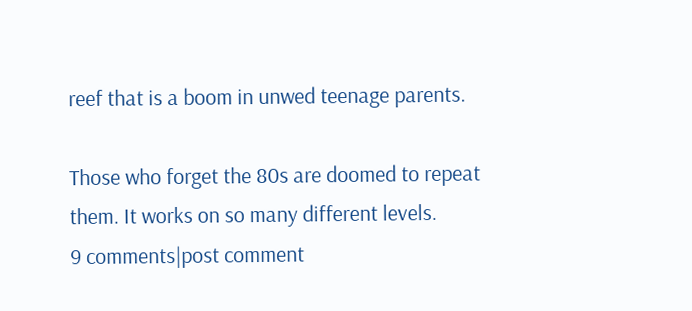reef that is a boom in unwed teenage parents.

Those who forget the 80s are doomed to repeat them. It works on so many different levels.
9 comments|post comment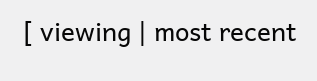[ viewing | most recent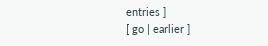entries ]
[ go | earlier ]